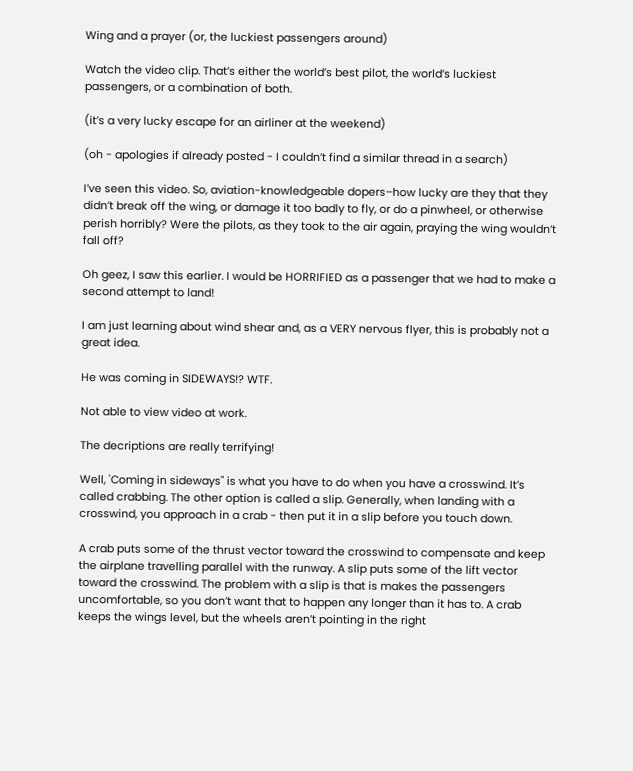Wing and a prayer (or, the luckiest passengers around)

Watch the video clip. That’s either the world’s best pilot, the world’s luckiest passengers, or a combination of both.

(it’s a very lucky escape for an airliner at the weekend)

(oh - apologies if already posted - I couldn’t find a similar thread in a search)

I’ve seen this video. So, aviation-knowledgeable dopers–how lucky are they that they didn’t break off the wing, or damage it too badly to fly, or do a pinwheel, or otherwise perish horribly? Were the pilots, as they took to the air again, praying the wing wouldn’t fall off?

Oh geez, I saw this earlier. I would be HORRIFIED as a passenger that we had to make a second attempt to land!

I am just learning about wind shear and, as a VERY nervous flyer, this is probably not a great idea.

He was coming in SIDEWAYS!? WTF.

Not able to view video at work.

The decriptions are really terrifying!

Well, 'Coming in sideways" is what you have to do when you have a crosswind. It’s called crabbing. The other option is called a slip. Generally, when landing with a crosswind, you approach in a crab - then put it in a slip before you touch down.

A crab puts some of the thrust vector toward the crosswind to compensate and keep the airplane travelling parallel with the runway. A slip puts some of the lift vector toward the crosswind. The problem with a slip is that is makes the passengers uncomfortable, so you don’t want that to happen any longer than it has to. A crab keeps the wings level, but the wheels aren’t pointing in the right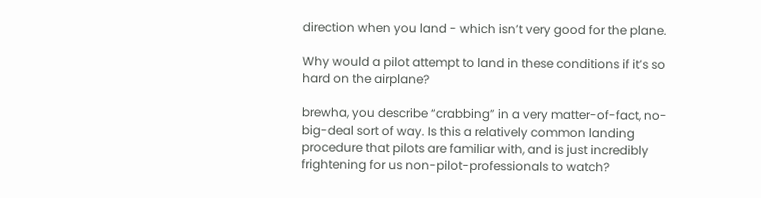direction when you land - which isn’t very good for the plane.

Why would a pilot attempt to land in these conditions if it’s so hard on the airplane?

brewha, you describe “crabbing” in a very matter-of-fact, no-big-deal sort of way. Is this a relatively common landing procedure that pilots are familiar with, and is just incredibly frightening for us non-pilot-professionals to watch?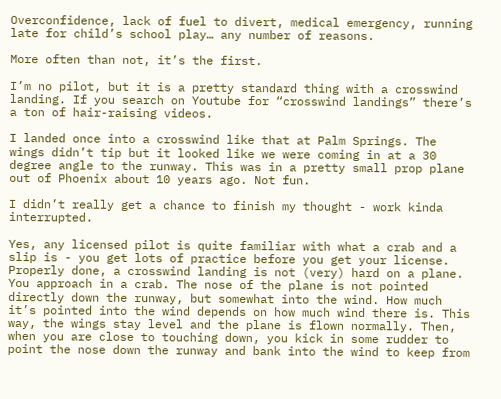Overconfidence, lack of fuel to divert, medical emergency, running late for child’s school play… any number of reasons.

More often than not, it’s the first.

I’m no pilot, but it is a pretty standard thing with a crosswind landing. If you search on Youtube for “crosswind landings” there’s a ton of hair-raising videos.

I landed once into a crosswind like that at Palm Springs. The wings didn’t tip but it looked like we were coming in at a 30 degree angle to the runway. This was in a pretty small prop plane out of Phoenix about 10 years ago. Not fun.

I didn’t really get a chance to finish my thought - work kinda interrupted.

Yes, any licensed pilot is quite familiar with what a crab and a slip is - you get lots of practice before you get your license. Properly done, a crosswind landing is not (very) hard on a plane. You approach in a crab. The nose of the plane is not pointed directly down the runway, but somewhat into the wind. How much it’s pointed into the wind depends on how much wind there is. This way, the wings stay level and the plane is flown normally. Then, when you are close to touching down, you kick in some rudder to point the nose down the runway and bank into the wind to keep from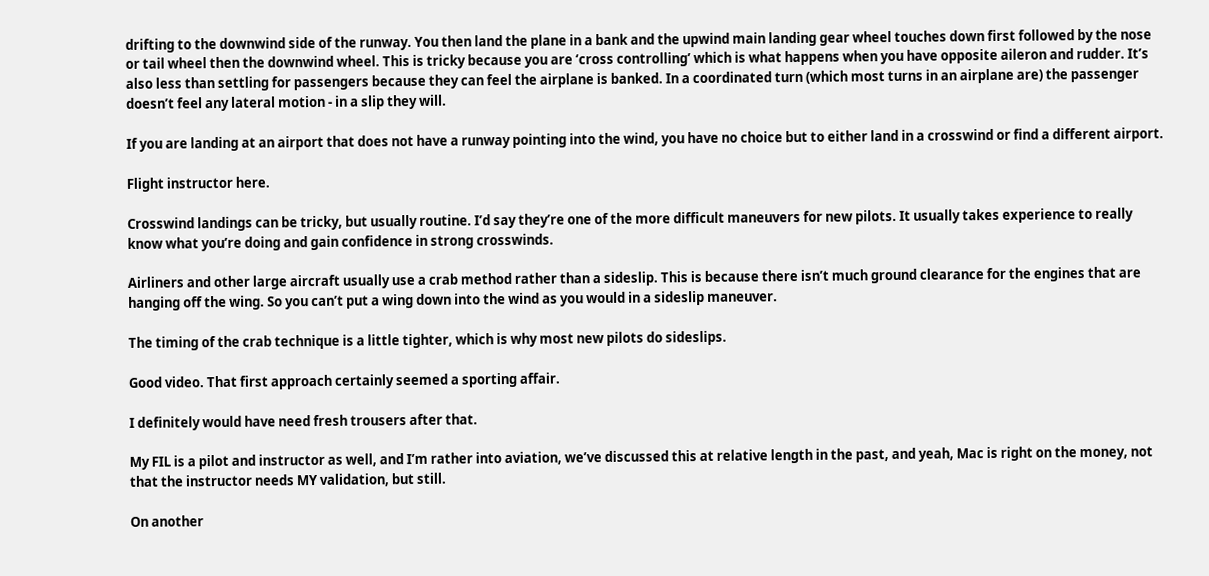drifting to the downwind side of the runway. You then land the plane in a bank and the upwind main landing gear wheel touches down first followed by the nose or tail wheel then the downwind wheel. This is tricky because you are ‘cross controlling’ which is what happens when you have opposite aileron and rudder. It’s also less than settling for passengers because they can feel the airplane is banked. In a coordinated turn (which most turns in an airplane are) the passenger doesn’t feel any lateral motion - in a slip they will.

If you are landing at an airport that does not have a runway pointing into the wind, you have no choice but to either land in a crosswind or find a different airport.

Flight instructor here.

Crosswind landings can be tricky, but usually routine. I’d say they’re one of the more difficult maneuvers for new pilots. It usually takes experience to really know what you’re doing and gain confidence in strong crosswinds.

Airliners and other large aircraft usually use a crab method rather than a sideslip. This is because there isn’t much ground clearance for the engines that are hanging off the wing. So you can’t put a wing down into the wind as you would in a sideslip maneuver.

The timing of the crab technique is a little tighter, which is why most new pilots do sideslips.

Good video. That first approach certainly seemed a sporting affair.

I definitely would have need fresh trousers after that.

My FIL is a pilot and instructor as well, and I’m rather into aviation, we’ve discussed this at relative length in the past, and yeah, Mac is right on the money, not that the instructor needs MY validation, but still.

On another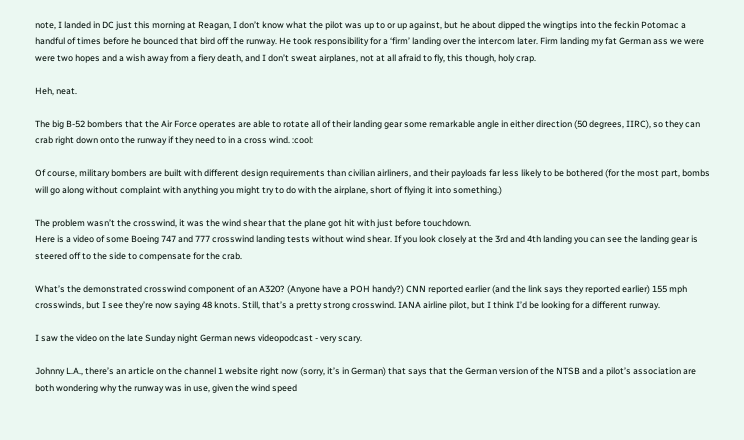note, I landed in DC just this morning at Reagan, I don’t know what the pilot was up to or up against, but he about dipped the wingtips into the feckin Potomac a handful of times before he bounced that bird off the runway. He took responsibility for a ‘firm’ landing over the intercom later. Firm landing my fat German ass we were were two hopes and a wish away from a fiery death, and I don’t sweat airplanes, not at all afraid to fly, this though, holy crap.

Heh, neat.

The big B-52 bombers that the Air Force operates are able to rotate all of their landing gear some remarkable angle in either direction (50 degrees, IIRC), so they can crab right down onto the runway if they need to in a cross wind. :cool:

Of course, military bombers are built with different design requirements than civilian airliners, and their payloads far less likely to be bothered (for the most part, bombs will go along without complaint with anything you might try to do with the airplane, short of flying it into something.)

The problem wasn’t the crosswind, it was the wind shear that the plane got hit with just before touchdown.
Here is a video of some Boeing 747 and 777 crosswind landing tests without wind shear. If you look closely at the 3rd and 4th landing you can see the landing gear is steered off to the side to compensate for the crab.

What’s the demonstrated crosswind component of an A320? (Anyone have a POH handy?) CNN reported earlier (and the link says they reported earlier) 155 mph crosswinds, but I see they’re now saying 48 knots. Still, that’s a pretty strong crosswind. IANA airline pilot, but I think I’d be looking for a different runway.

I saw the video on the late Sunday night German news videopodcast - very scary.

Johnny L.A., there’s an article on the channel 1 website right now (sorry, it’s in German) that says that the German version of the NTSB and a pilot’s association are both wondering why the runway was in use, given the wind speed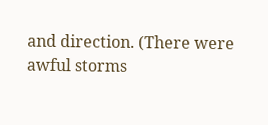and direction. (There were awful storms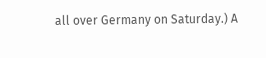all over Germany on Saturday.) A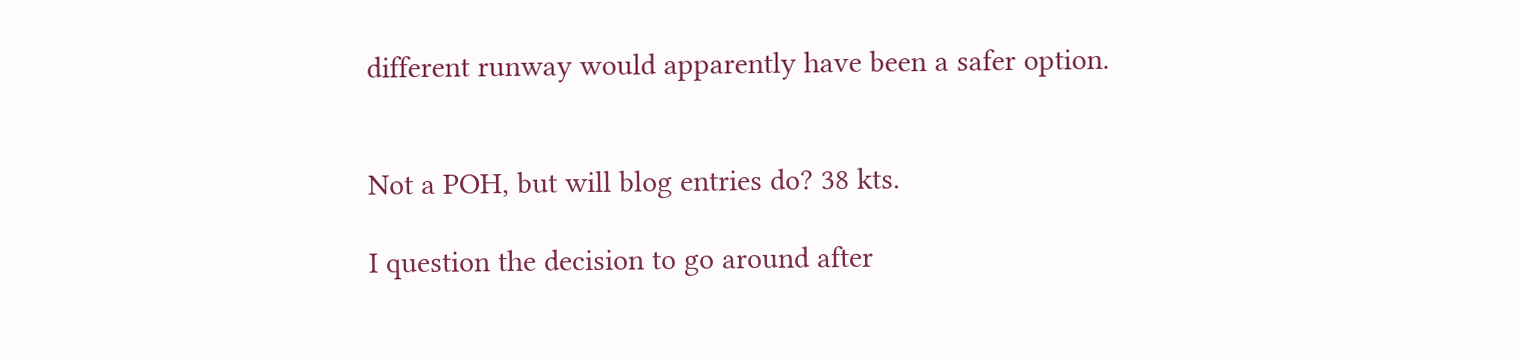different runway would apparently have been a safer option.


Not a POH, but will blog entries do? 38 kts.

I question the decision to go around after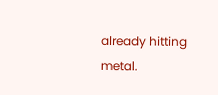already hitting metal.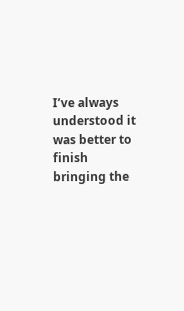I’ve always understood it was better to finish bringing the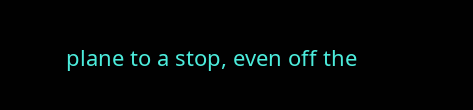plane to a stop, even off the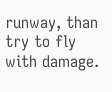runway, than try to fly with damage.